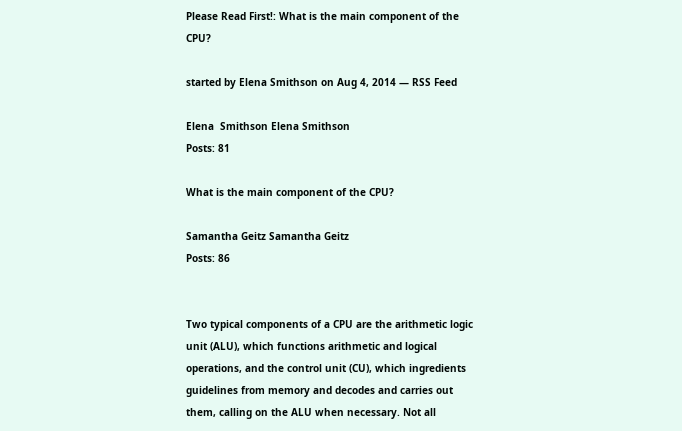Please Read First!: What is the main component of the CPU?

started by Elena Smithson on Aug 4, 2014 — RSS Feed

Elena  Smithson Elena Smithson
Posts: 81

What is the main component of the CPU?

Samantha Geitz Samantha Geitz
Posts: 86


Two typical components of a CPU are the arithmetic logic unit (ALU), which functions arithmetic and logical operations, and the control unit (CU), which ingredients guidelines from memory and decodes and carries out them, calling on the ALU when necessary. Not all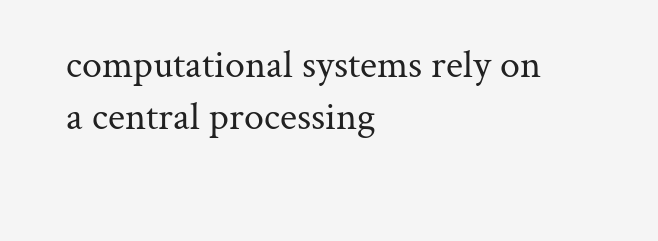computational systems rely on a central processing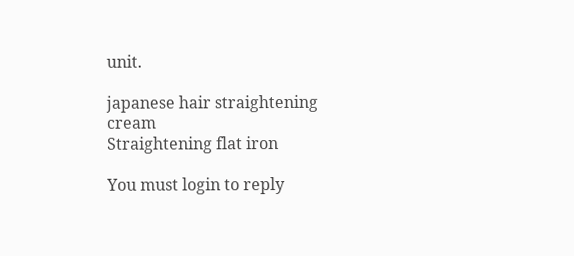unit.

japanese hair straightening cream
Straightening flat iron

You must login to reply